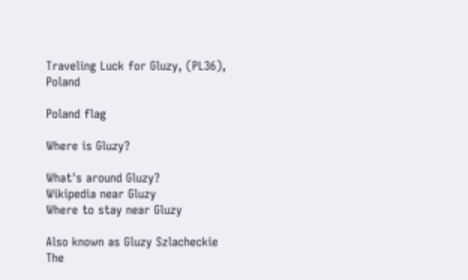Traveling Luck for Gluzy, (PL36), Poland

Poland flag

Where is Gluzy?

What's around Gluzy?
Wikipedia near Gluzy
Where to stay near Gluzy

Also known as Gluzy Szlacheckie
The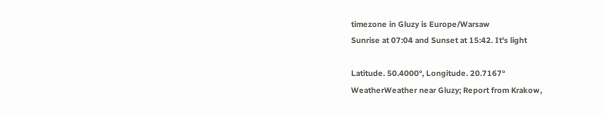timezone in Gluzy is Europe/Warsaw
Sunrise at 07:04 and Sunset at 15:42. It's light

Latitude. 50.4000°, Longitude. 20.7167°
WeatherWeather near Gluzy; Report from Krakow,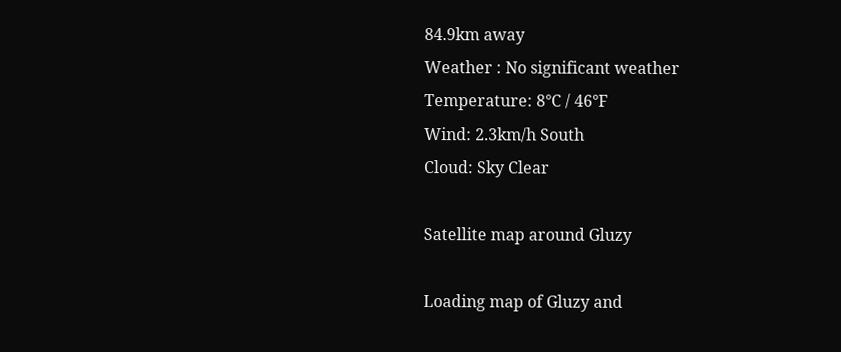84.9km away
Weather : No significant weather
Temperature: 8°C / 46°F
Wind: 2.3km/h South
Cloud: Sky Clear

Satellite map around Gluzy

Loading map of Gluzy and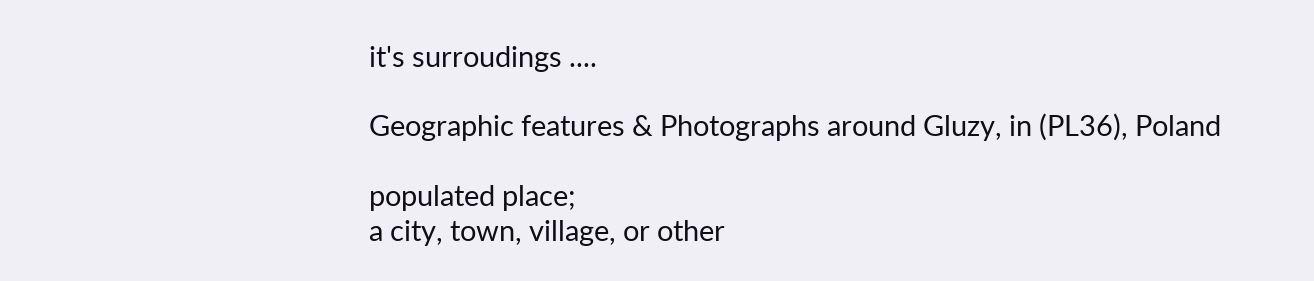it's surroudings ....

Geographic features & Photographs around Gluzy, in (PL36), Poland

populated place;
a city, town, village, or other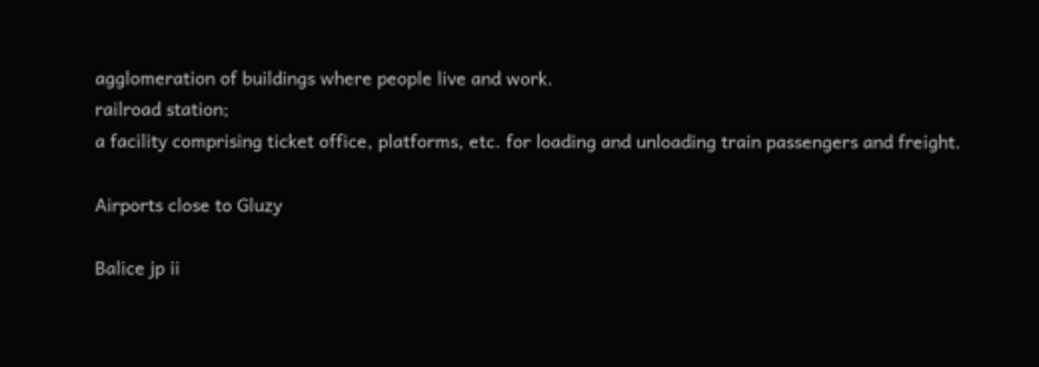agglomeration of buildings where people live and work.
railroad station;
a facility comprising ticket office, platforms, etc. for loading and unloading train passengers and freight.

Airports close to Gluzy

Balice jp ii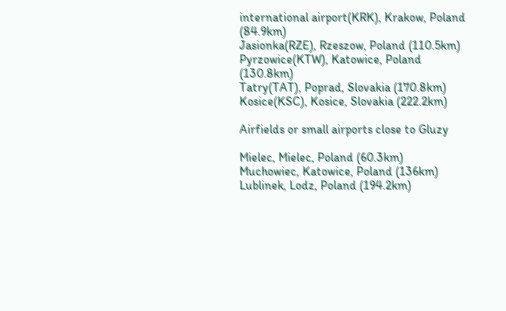international airport(KRK), Krakow, Poland (84.9km)
Jasionka(RZE), Rzeszow, Poland (110.5km)
Pyrzowice(KTW), Katowice, Poland (130.8km)
Tatry(TAT), Poprad, Slovakia (170.8km)
Kosice(KSC), Kosice, Slovakia (222.2km)

Airfields or small airports close to Gluzy

Mielec, Mielec, Poland (60.3km)
Muchowiec, Katowice, Poland (136km)
Lublinek, Lodz, Poland (194.2km)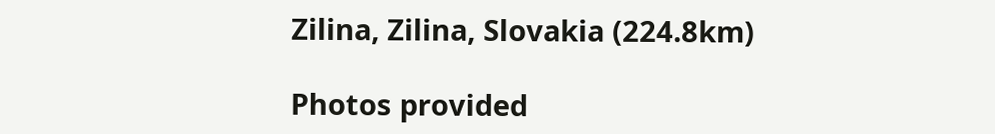Zilina, Zilina, Slovakia (224.8km)

Photos provided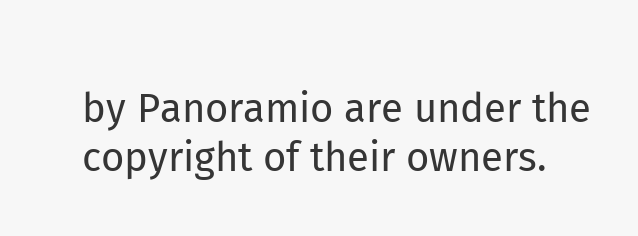by Panoramio are under the copyright of their owners.